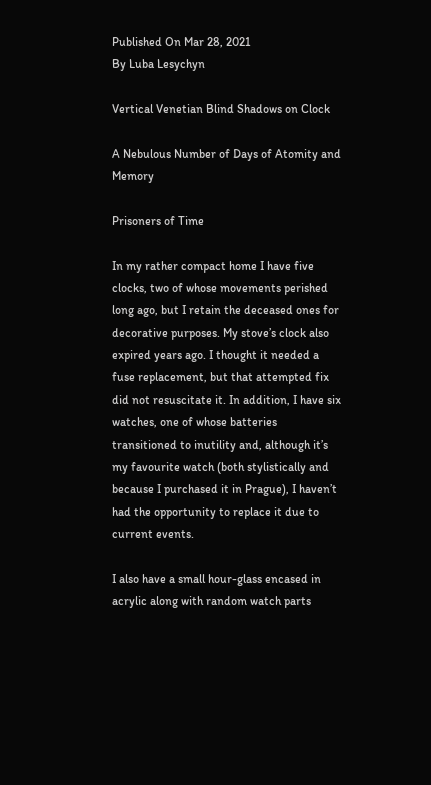Published On Mar 28, 2021
By Luba Lesychyn

Vertical Venetian Blind Shadows on Clock

A Nebulous Number of Days of Atomity and Memory

Prisoners of Time

In my rather compact home I have five clocks, two of whose movements perished long ago, but I retain the deceased ones for decorative purposes. My stove’s clock also expired years ago. I thought it needed a fuse replacement, but that attempted fix did not resuscitate it. In addition, I have six watches, one of whose batteries transitioned to inutility and, although it’s my favourite watch (both stylistically and because I purchased it in Prague), I haven’t had the opportunity to replace it due to current events.

I also have a small hour-glass encased in acrylic along with random watch parts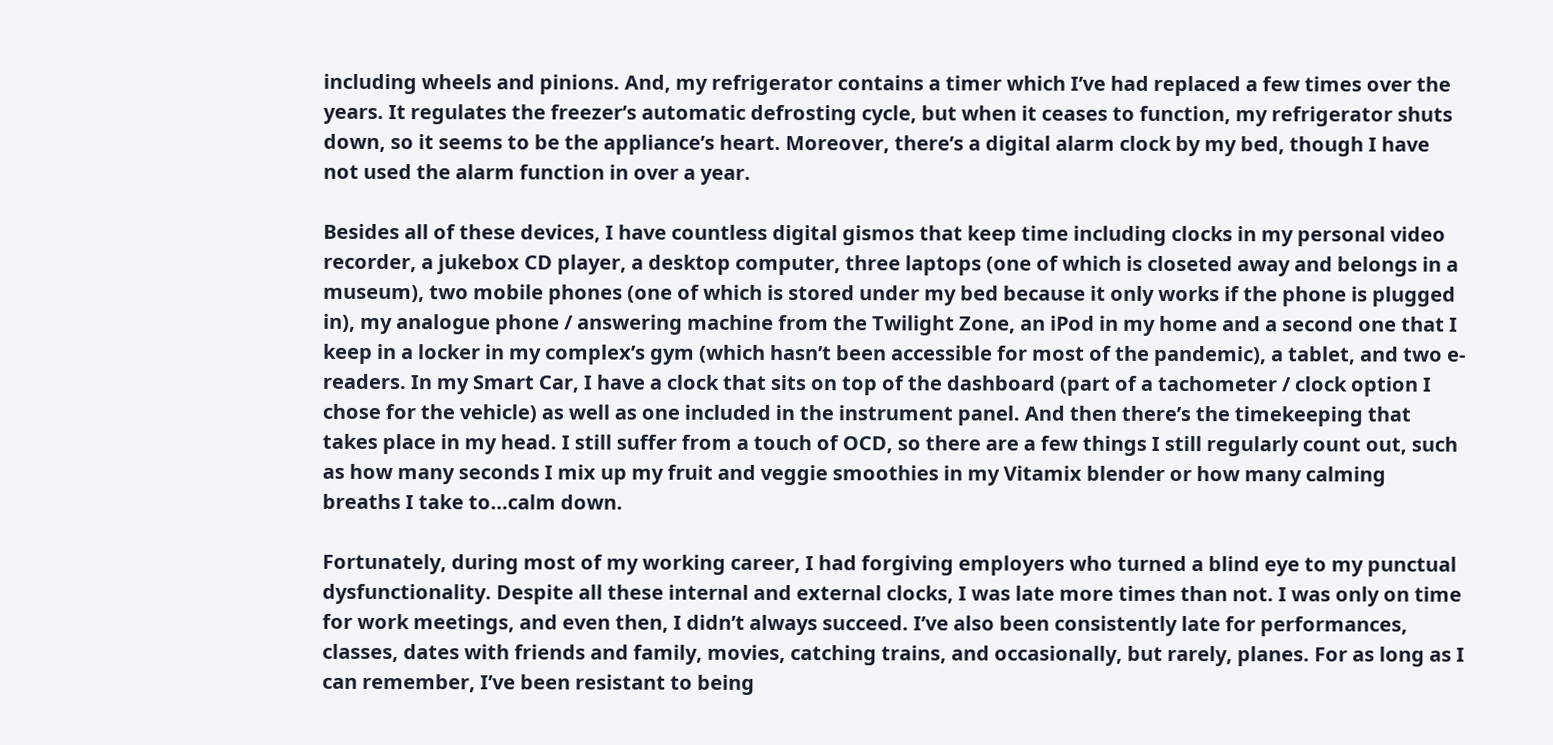including wheels and pinions. And, my refrigerator contains a timer which I’ve had replaced a few times over the years. It regulates the freezer’s automatic defrosting cycle, but when it ceases to function, my refrigerator shuts down, so it seems to be the appliance’s heart. Moreover, there’s a digital alarm clock by my bed, though I have not used the alarm function in over a year.

Besides all of these devices, I have countless digital gismos that keep time including clocks in my personal video recorder, a jukebox CD player, a desktop computer, three laptops (one of which is closeted away and belongs in a museum), two mobile phones (one of which is stored under my bed because it only works if the phone is plugged in), my analogue phone / answering machine from the Twilight Zone, an iPod in my home and a second one that I keep in a locker in my complex’s gym (which hasn’t been accessible for most of the pandemic), a tablet, and two e-readers. In my Smart Car, I have a clock that sits on top of the dashboard (part of a tachometer / clock option I chose for the vehicle) as well as one included in the instrument panel. And then there’s the timekeeping that takes place in my head. I still suffer from a touch of OCD, so there are a few things I still regularly count out, such as how many seconds I mix up my fruit and veggie smoothies in my Vitamix blender or how many calming breaths I take to…calm down.

Fortunately, during most of my working career, I had forgiving employers who turned a blind eye to my punctual dysfunctionality. Despite all these internal and external clocks, I was late more times than not. I was only on time for work meetings, and even then, I didn’t always succeed. I’ve also been consistently late for performances, classes, dates with friends and family, movies, catching trains, and occasionally, but rarely, planes. For as long as I can remember, I’ve been resistant to being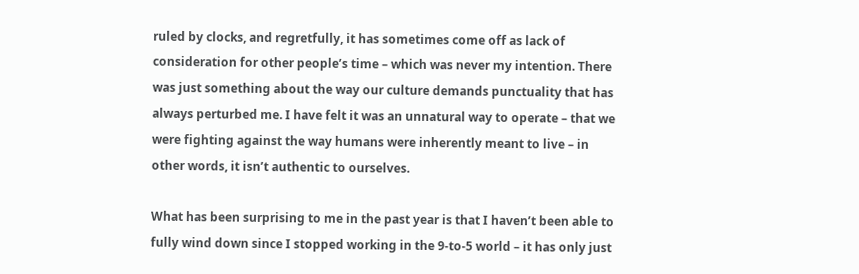ruled by clocks, and regretfully, it has sometimes come off as lack of consideration for other people’s time – which was never my intention. There was just something about the way our culture demands punctuality that has always perturbed me. I have felt it was an unnatural way to operate – that we were fighting against the way humans were inherently meant to live – in other words, it isn’t authentic to ourselves.

What has been surprising to me in the past year is that I haven’t been able to fully wind down since I stopped working in the 9-to-5 world – it has only just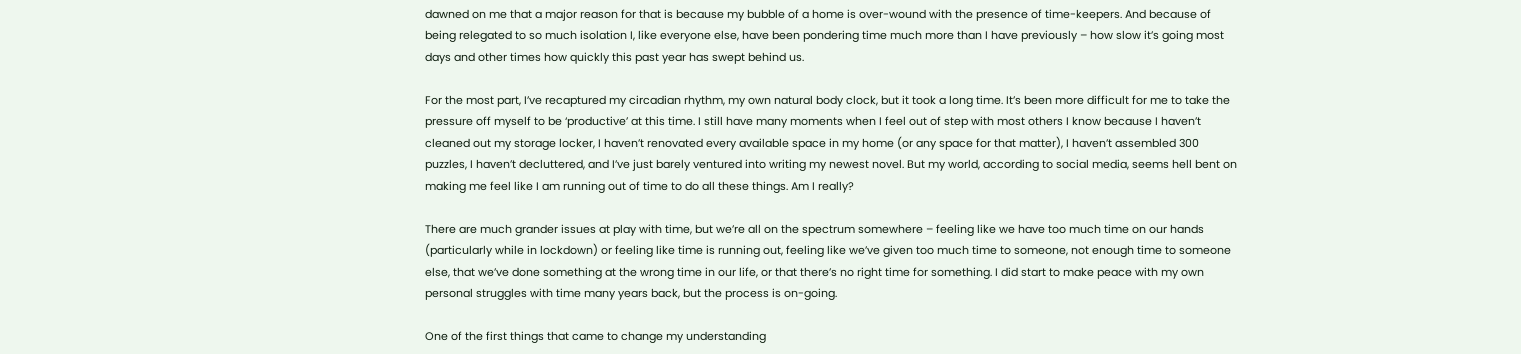dawned on me that a major reason for that is because my bubble of a home is over-wound with the presence of time-keepers. And because of being relegated to so much isolation I, like everyone else, have been pondering time much more than I have previously – how slow it’s going most days and other times how quickly this past year has swept behind us.

For the most part, I’ve recaptured my circadian rhythm, my own natural body clock, but it took a long time. It’s been more difficult for me to take the pressure off myself to be ‘productive’ at this time. I still have many moments when I feel out of step with most others I know because I haven’t cleaned out my storage locker, I haven’t renovated every available space in my home (or any space for that matter), I haven’t assembled 300 puzzles, I haven’t decluttered, and I’ve just barely ventured into writing my newest novel. But my world, according to social media, seems hell bent on making me feel like I am running out of time to do all these things. Am I really?

There are much grander issues at play with time, but we’re all on the spectrum somewhere – feeling like we have too much time on our hands (particularly while in lockdown) or feeling like time is running out, feeling like we’ve given too much time to someone, not enough time to someone else, that we’ve done something at the wrong time in our life, or that there’s no right time for something. I did start to make peace with my own personal struggles with time many years back, but the process is on-going.

One of the first things that came to change my understanding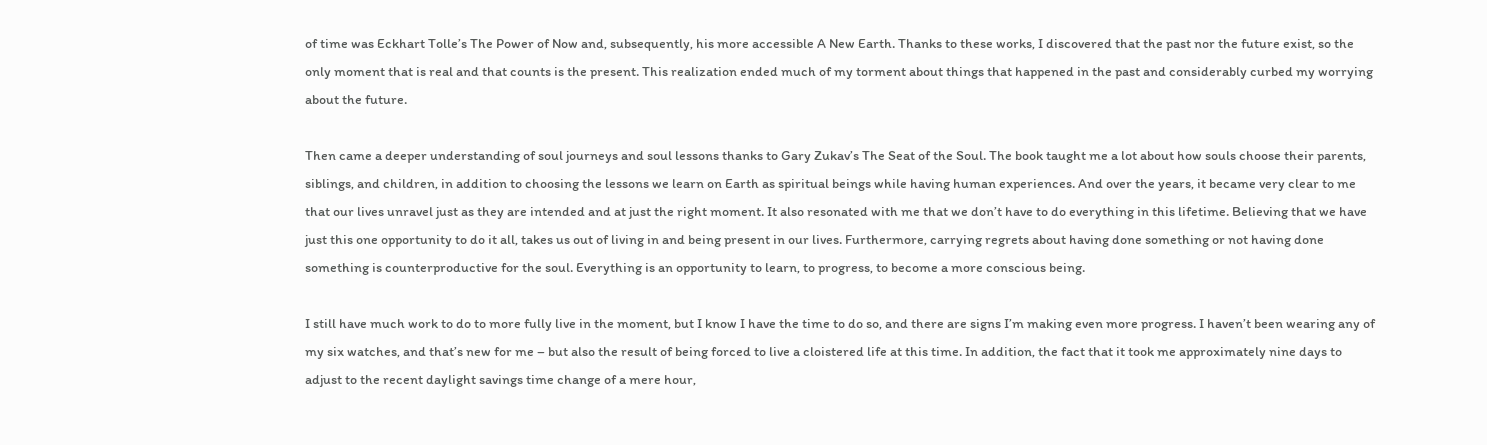of time was Eckhart Tolle’s The Power of Now and, subsequently, his more accessible A New Earth. Thanks to these works, I discovered that the past nor the future exist, so the only moment that is real and that counts is the present. This realization ended much of my torment about things that happened in the past and considerably curbed my worrying about the future.

Then came a deeper understanding of soul journeys and soul lessons thanks to Gary Zukav’s The Seat of the Soul. The book taught me a lot about how souls choose their parents, siblings, and children, in addition to choosing the lessons we learn on Earth as spiritual beings while having human experiences. And over the years, it became very clear to me that our lives unravel just as they are intended and at just the right moment. It also resonated with me that we don’t have to do everything in this lifetime. Believing that we have just this one opportunity to do it all, takes us out of living in and being present in our lives. Furthermore, carrying regrets about having done something or not having done something is counterproductive for the soul. Everything is an opportunity to learn, to progress, to become a more conscious being.

I still have much work to do to more fully live in the moment, but I know I have the time to do so, and there are signs I’m making even more progress. I haven’t been wearing any of my six watches, and that’s new for me – but also the result of being forced to live a cloistered life at this time. In addition, the fact that it took me approximately nine days to adjust to the recent daylight savings time change of a mere hour,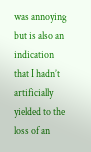was annoying but is also an indication that I hadn’t artificially yielded to the loss of an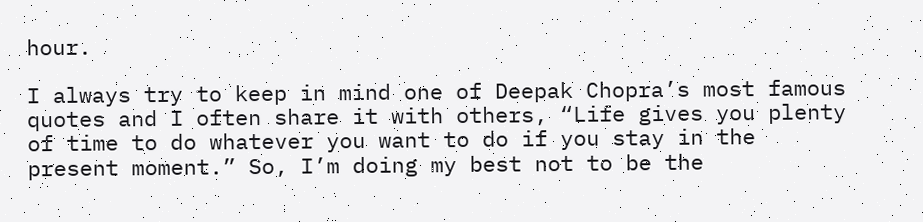hour.

I always try to keep in mind one of Deepak Chopra’s most famous quotes and I often share it with others, “Life gives you plenty of time to do whatever you want to do if you stay in the present moment.” So, I’m doing my best not to be the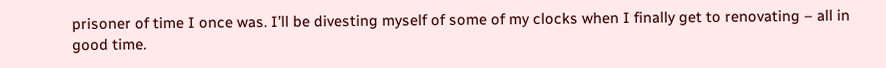prisoner of time I once was. I’ll be divesting myself of some of my clocks when I finally get to renovating – all in good time.